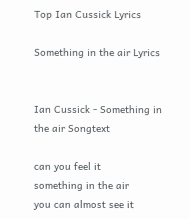Top Ian Cussick Lyrics

Something in the air Lyrics


Ian Cussick - Something in the air Songtext

can you feel it
something in the air
you can almost see it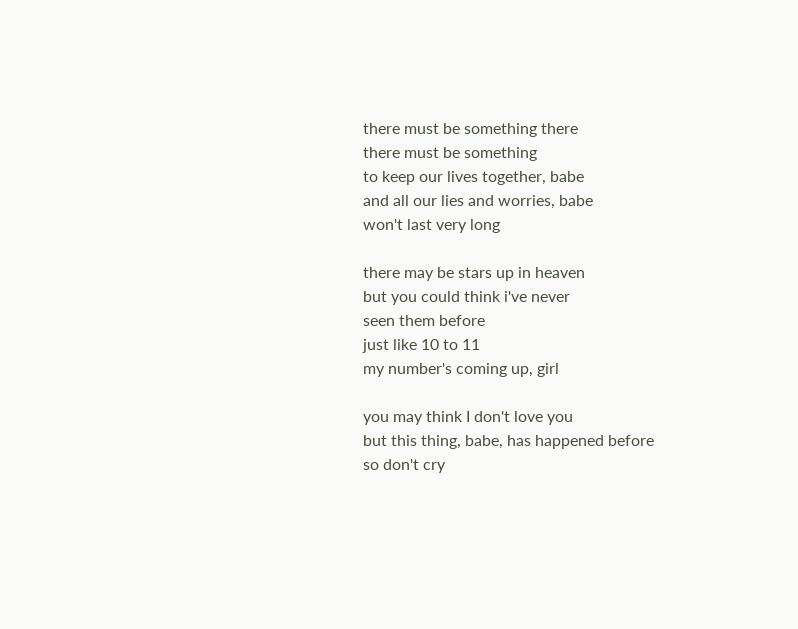there must be something there
there must be something
to keep our lives together, babe
and all our lies and worries, babe
won't last very long

there may be stars up in heaven
but you could think i've never
seen them before
just like 10 to 11
my number's coming up, girl

you may think I don't love you
but this thing, babe, has happened before
so don't cry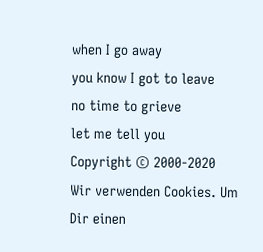when I go away
you know I got to leave
no time to grieve
let me tell you
Copyright © 2000-2020
Wir verwenden Cookies. Um Dir einen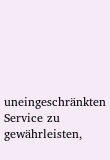uneingeschränkten Service zu gewährleisten,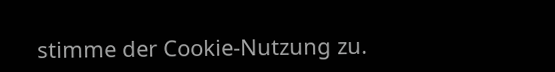stimme der Cookie-Nutzung zu.